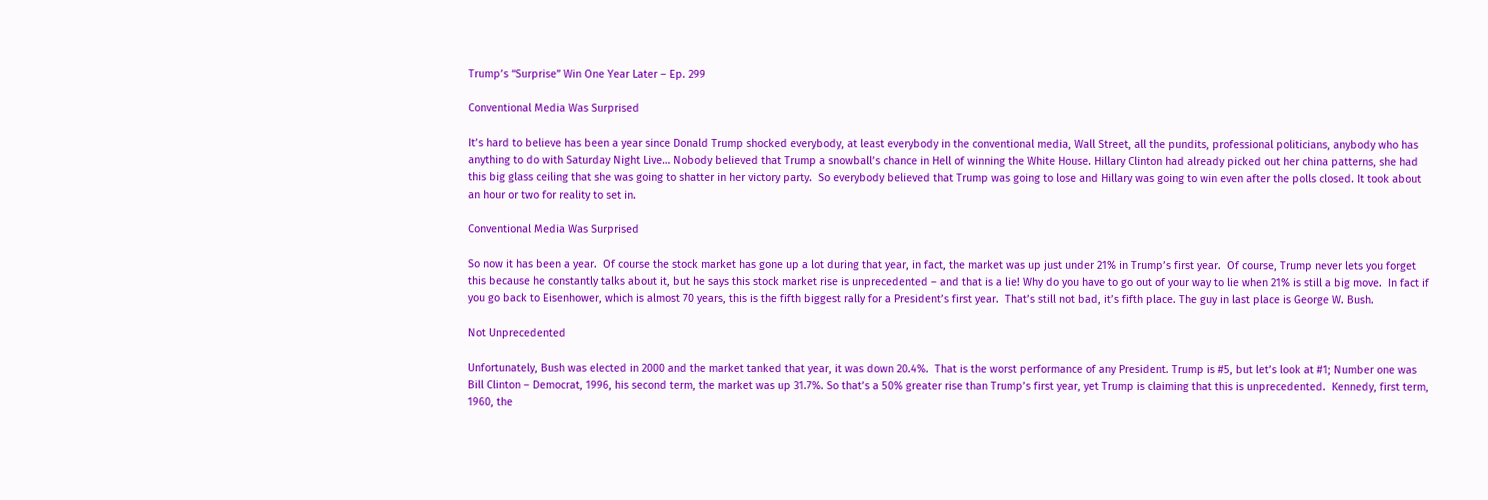Trump’s “Surprise” Win One Year Later – Ep. 299

Conventional Media Was Surprised

It’s hard to believe has been a year since Donald Trump shocked everybody, at least everybody in the conventional media, Wall Street, all the pundits, professional politicians, anybody who has anything to do with Saturday Night Live… Nobody believed that Trump a snowball’s chance in Hell of winning the White House. Hillary Clinton had already picked out her china patterns, she had this big glass ceiling that she was going to shatter in her victory party.  So everybody believed that Trump was going to lose and Hillary was going to win even after the polls closed. It took about an hour or two for reality to set in.

Conventional Media Was Surprised

So now it has been a year.  Of course the stock market has gone up a lot during that year, in fact, the market was up just under 21% in Trump’s first year.  Of course, Trump never lets you forget this because he constantly talks about it, but he says this stock market rise is unprecedented – and that is a lie! Why do you have to go out of your way to lie when 21% is still a big move.  In fact if you go back to Eisenhower, which is almost 70 years, this is the fifth biggest rally for a President’s first year.  That’s still not bad, it’s fifth place. The guy in last place is George W. Bush.

Not Unprecedented

Unfortunately, Bush was elected in 2000 and the market tanked that year, it was down 20.4%.  That is the worst performance of any President. Trump is #5, but let’s look at #1; Number one was Bill Clinton – Democrat, 1996, his second term, the market was up 31.7%. So that’s a 50% greater rise than Trump’s first year, yet Trump is claiming that this is unprecedented.  Kennedy, first term, 1960, the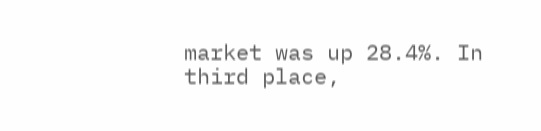market was up 28.4%. In third place,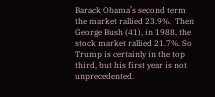Barack Obama’s second term the market rallied 23.9%.  Then George Bush (41), in 1988, the stock market rallied 21.7%. So Trump is certainly in the top third, but his first year is not unprecedented.